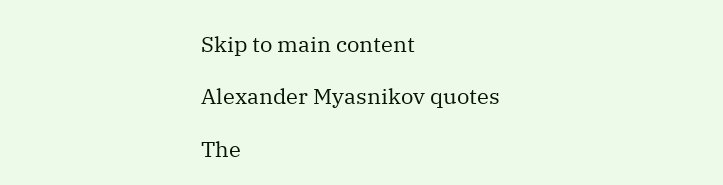Skip to main content

Alexander Myasnikov quotes

The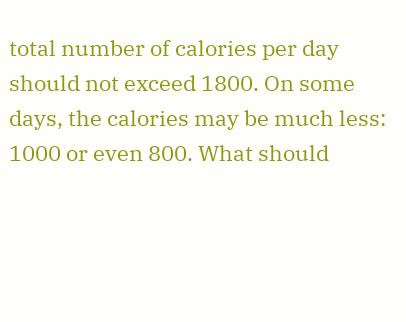total number of calories per day should not exceed 1800. On some days, the calories may be much less: 1000 or even 800. What should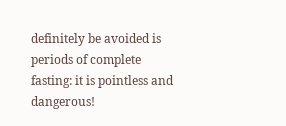definitely be avoided is periods of complete fasting: it is pointless and dangerous!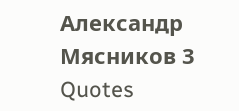Александр Мясников 3 Quotes